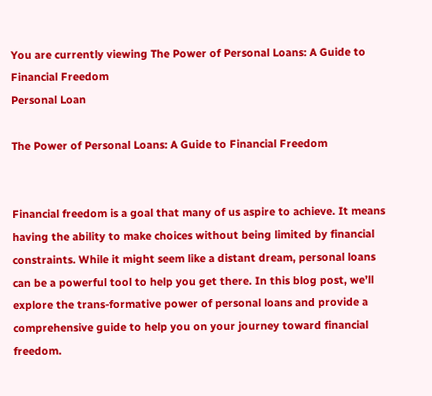You are currently viewing The Power of Personal Loans: A Guide to Financial Freedom
Personal Loan

The Power of Personal Loans: A Guide to Financial Freedom


Financial freedom is a goal that many of us aspire to achieve. It means having the ability to make choices without being limited by financial constraints. While it might seem like a distant dream, personal loans can be a powerful tool to help you get there. In this blog post, we’ll explore the trans-formative power of personal loans and provide a comprehensive guide to help you on your journey toward financial freedom.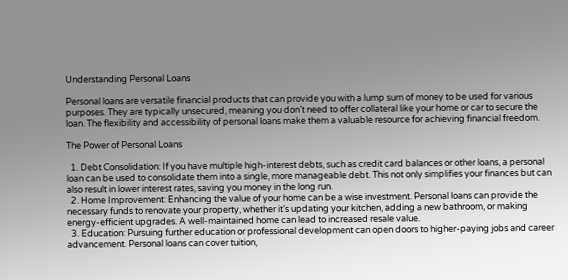Understanding Personal Loans

Personal loans are versatile financial products that can provide you with a lump sum of money to be used for various purposes. They are typically unsecured, meaning you don’t need to offer collateral like your home or car to secure the loan. The flexibility and accessibility of personal loans make them a valuable resource for achieving financial freedom.

The Power of Personal Loans

  1. Debt Consolidation: If you have multiple high-interest debts, such as credit card balances or other loans, a personal loan can be used to consolidate them into a single, more manageable debt. This not only simplifies your finances but can also result in lower interest rates, saving you money in the long run.
  2. Home Improvement: Enhancing the value of your home can be a wise investment. Personal loans can provide the necessary funds to renovate your property, whether it’s updating your kitchen, adding a new bathroom, or making energy-efficient upgrades. A well-maintained home can lead to increased resale value.
  3. Education: Pursuing further education or professional development can open doors to higher-paying jobs and career advancement. Personal loans can cover tuition,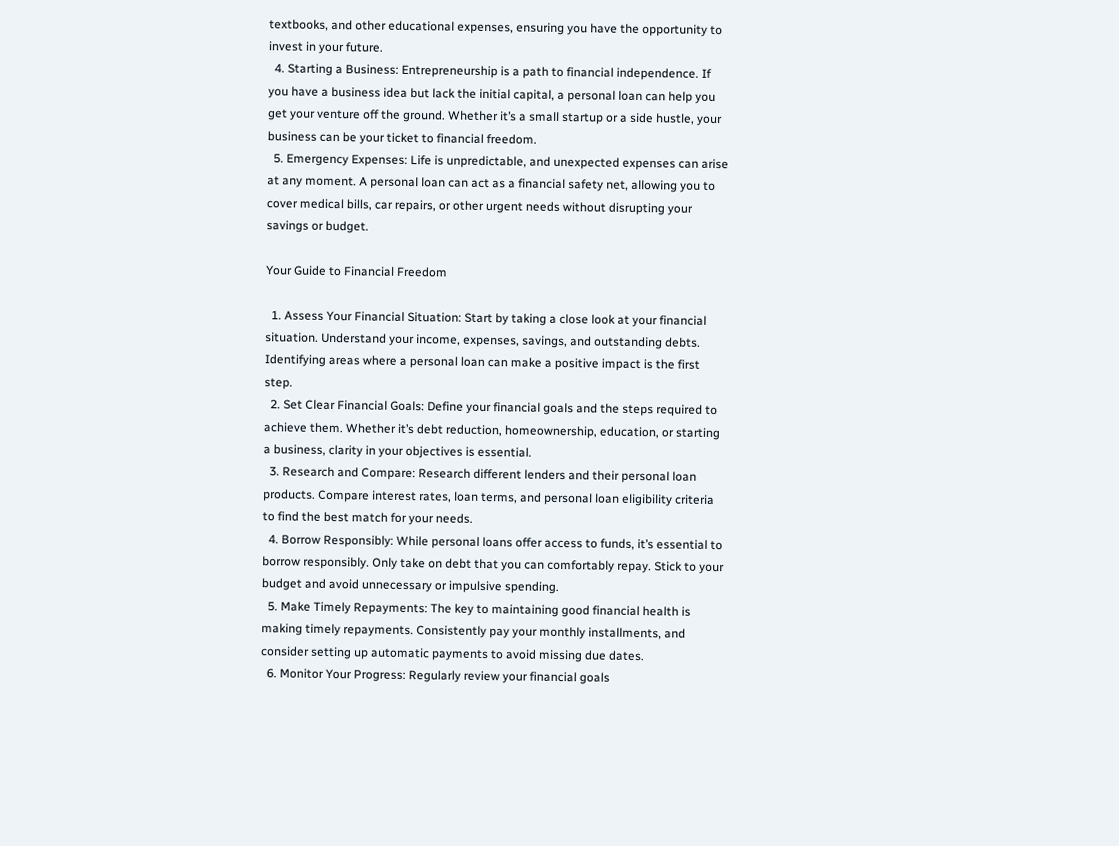textbooks, and other educational expenses, ensuring you have the opportunity to invest in your future.
  4. Starting a Business: Entrepreneurship is a path to financial independence. If you have a business idea but lack the initial capital, a personal loan can help you get your venture off the ground. Whether it’s a small startup or a side hustle, your business can be your ticket to financial freedom.
  5. Emergency Expenses: Life is unpredictable, and unexpected expenses can arise at any moment. A personal loan can act as a financial safety net, allowing you to cover medical bills, car repairs, or other urgent needs without disrupting your savings or budget.

Your Guide to Financial Freedom

  1. Assess Your Financial Situation: Start by taking a close look at your financial situation. Understand your income, expenses, savings, and outstanding debts. Identifying areas where a personal loan can make a positive impact is the first step.
  2. Set Clear Financial Goals: Define your financial goals and the steps required to achieve them. Whether it’s debt reduction, homeownership, education, or starting a business, clarity in your objectives is essential.
  3. Research and Compare: Research different lenders and their personal loan products. Compare interest rates, loan terms, and personal loan eligibility criteria to find the best match for your needs.
  4. Borrow Responsibly: While personal loans offer access to funds, it’s essential to borrow responsibly. Only take on debt that you can comfortably repay. Stick to your budget and avoid unnecessary or impulsive spending.
  5. Make Timely Repayments: The key to maintaining good financial health is making timely repayments. Consistently pay your monthly installments, and consider setting up automatic payments to avoid missing due dates.
  6. Monitor Your Progress: Regularly review your financial goals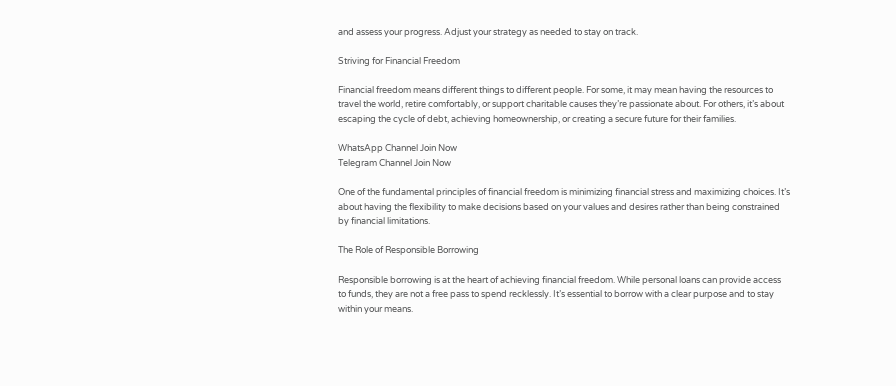and assess your progress. Adjust your strategy as needed to stay on track.

Striving for Financial Freedom

Financial freedom means different things to different people. For some, it may mean having the resources to travel the world, retire comfortably, or support charitable causes they’re passionate about. For others, it’s about escaping the cycle of debt, achieving homeownership, or creating a secure future for their families.

WhatsApp Channel Join Now
Telegram Channel Join Now

One of the fundamental principles of financial freedom is minimizing financial stress and maximizing choices. It’s about having the flexibility to make decisions based on your values and desires rather than being constrained by financial limitations.

The Role of Responsible Borrowing

Responsible borrowing is at the heart of achieving financial freedom. While personal loans can provide access to funds, they are not a free pass to spend recklessly. It’s essential to borrow with a clear purpose and to stay within your means.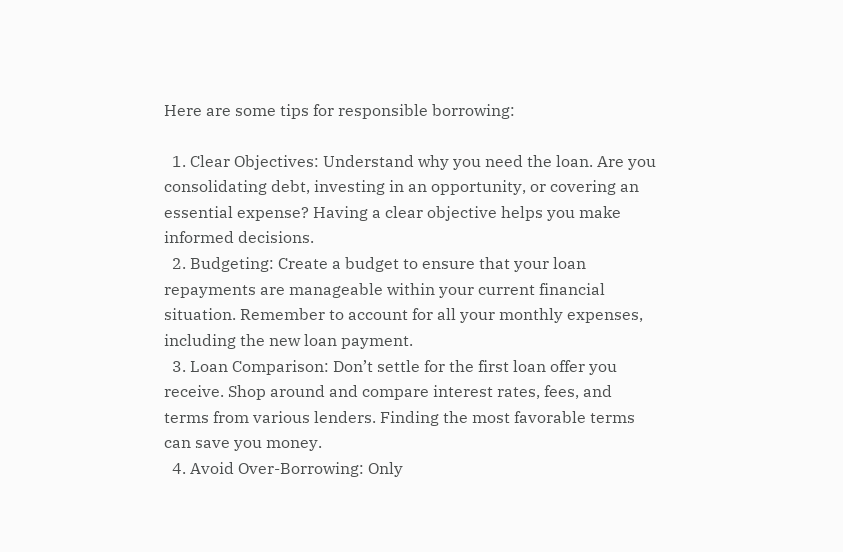Here are some tips for responsible borrowing:

  1. Clear Objectives: Understand why you need the loan. Are you consolidating debt, investing in an opportunity, or covering an essential expense? Having a clear objective helps you make informed decisions.
  2. Budgeting: Create a budget to ensure that your loan repayments are manageable within your current financial situation. Remember to account for all your monthly expenses, including the new loan payment.
  3. Loan Comparison: Don’t settle for the first loan offer you receive. Shop around and compare interest rates, fees, and terms from various lenders. Finding the most favorable terms can save you money.
  4. Avoid Over-Borrowing: Only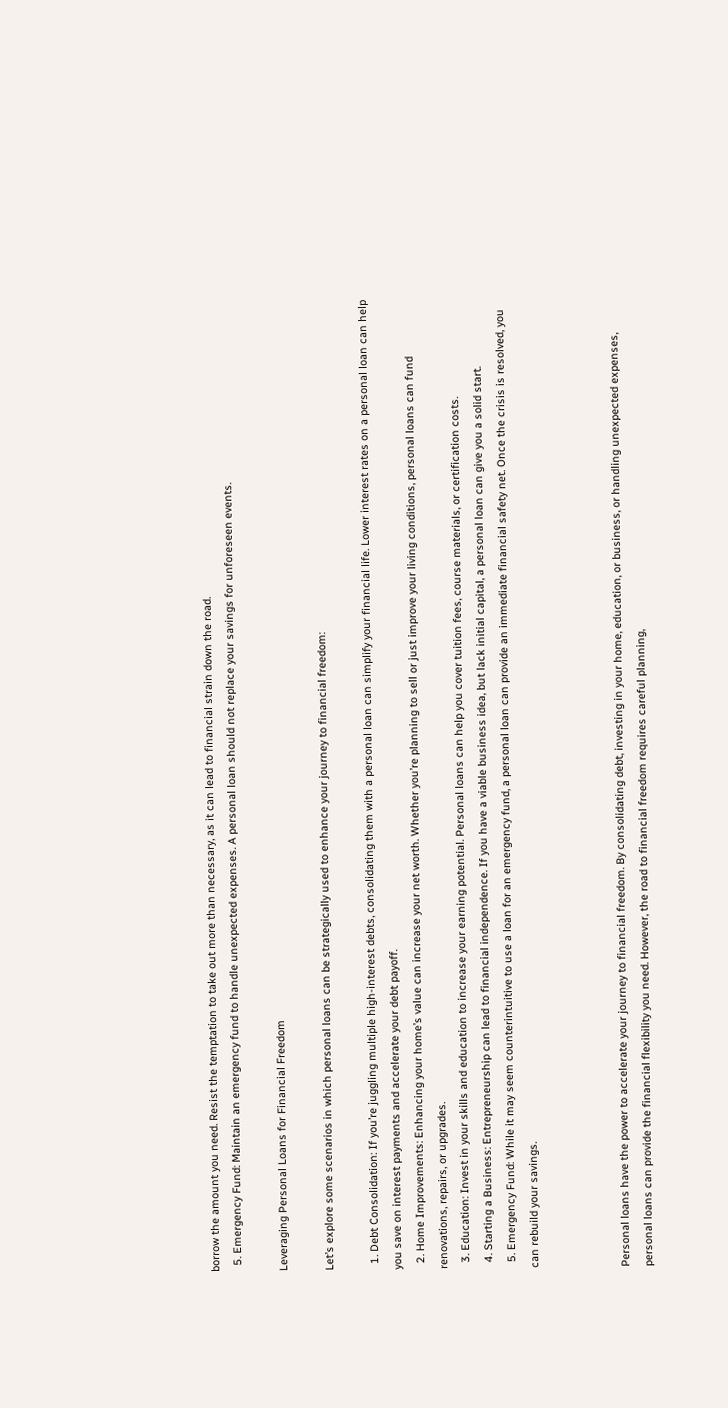borrow the amount you need. Resist the temptation to take out more than necessary, as it can lead to financial strain down the road.
  5. Emergency Fund: Maintain an emergency fund to handle unexpected expenses. A personal loan should not replace your savings for unforeseen events.

Leveraging Personal Loans for Financial Freedom

Let’s explore some scenarios in which personal loans can be strategically used to enhance your journey to financial freedom:

  1. Debt Consolidation: If you’re juggling multiple high-interest debts, consolidating them with a personal loan can simplify your financial life. Lower interest rates on a personal loan can help you save on interest payments and accelerate your debt payoff.
  2. Home Improvements: Enhancing your home’s value can increase your net worth. Whether you’re planning to sell or just improve your living conditions, personal loans can fund renovations, repairs, or upgrades.
  3. Education: Invest in your skills and education to increase your earning potential. Personal loans can help you cover tuition fees, course materials, or certification costs.
  4. Starting a Business: Entrepreneurship can lead to financial independence. If you have a viable business idea, but lack initial capital, a personal loan can give you a solid start.
  5. Emergency Fund: While it may seem counterintuitive to use a loan for an emergency fund, a personal loan can provide an immediate financial safety net. Once the crisis is resolved, you can rebuild your savings.



Personal loans have the power to accelerate your journey to financial freedom. By consolidating debt, investing in your home, education, or business, or handling unexpected expenses, personal loans can provide the financial flexibility you need. However, the road to financial freedom requires careful planning,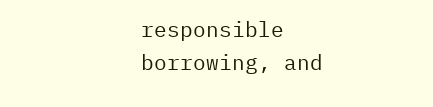responsible borrowing, and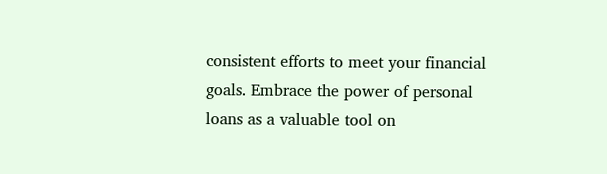consistent efforts to meet your financial goals. Embrace the power of personal loans as a valuable tool on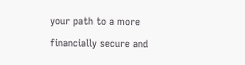your path to a more financially secure and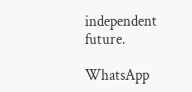independent future.

WhatsApp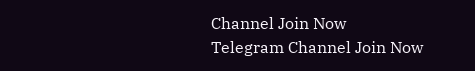Channel Join Now
Telegram Channel Join Now